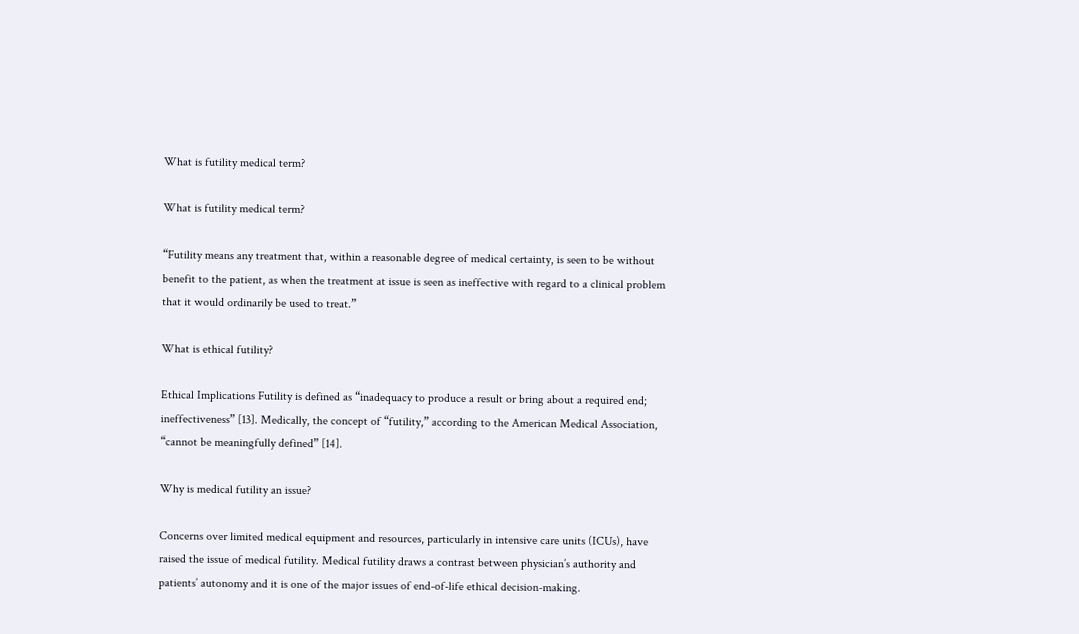What is futility medical term?

What is futility medical term?

“Futility means any treatment that, within a reasonable degree of medical certainty, is seen to be without benefit to the patient, as when the treatment at issue is seen as ineffective with regard to a clinical problem that it would ordinarily be used to treat.”

What is ethical futility?

Ethical Implications Futility is defined as “inadequacy to produce a result or bring about a required end; ineffectiveness” [13]. Medically, the concept of “futility,” according to the American Medical Association, “cannot be meaningfully defined” [14].

Why is medical futility an issue?

Concerns over limited medical equipment and resources, particularly in intensive care units (ICUs), have raised the issue of medical futility. Medical futility draws a contrast between physician’s authority and patients’ autonomy and it is one of the major issues of end-of-life ethical decision-making.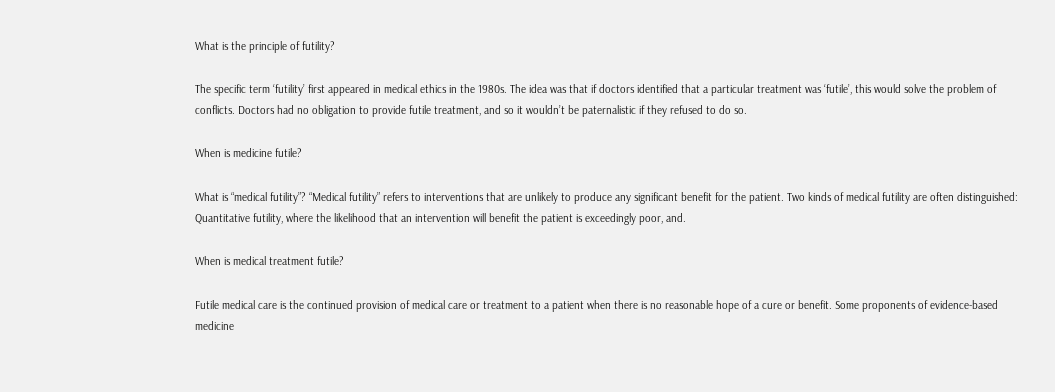What is the principle of futility?

The specific term ‘futility’ first appeared in medical ethics in the 1980s. The idea was that if doctors identified that a particular treatment was ‘futile’, this would solve the problem of conflicts. Doctors had no obligation to provide futile treatment, and so it wouldn’t be paternalistic if they refused to do so.

When is medicine futile?

What is “medical futility”? “Medical futility” refers to interventions that are unlikely to produce any significant benefit for the patient. Two kinds of medical futility are often distinguished: Quantitative futility, where the likelihood that an intervention will benefit the patient is exceedingly poor, and.

When is medical treatment futile?

Futile medical care is the continued provision of medical care or treatment to a patient when there is no reasonable hope of a cure or benefit. Some proponents of evidence-based medicine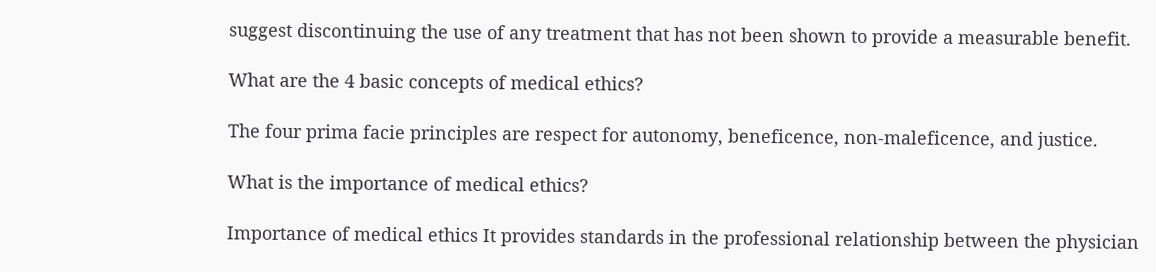suggest discontinuing the use of any treatment that has not been shown to provide a measurable benefit.

What are the 4 basic concepts of medical ethics?

The four prima facie principles are respect for autonomy, beneficence, non-maleficence, and justice.

What is the importance of medical ethics?

Importance of medical ethics It provides standards in the professional relationship between the physician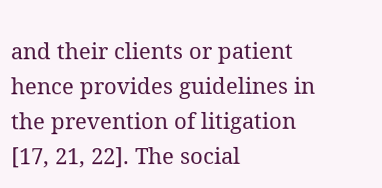and their clients or patient hence provides guidelines in the prevention of litigation [17, 21, 22]. The social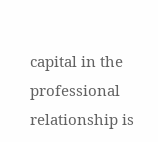capital in the professional relationship is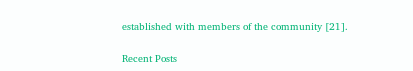established with members of the community [21].

Recent Posts